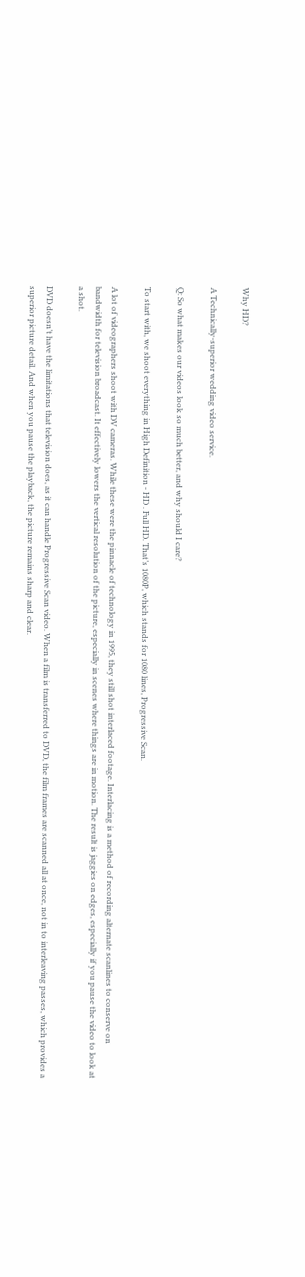Why HD?

A Technically-superior wedding video service.

Q: So what makes our videos look so much better, and why should I care?

To start with, we shoot everything in High Definition - HD . Full HD. That’s 1080P, which stands for 1080 lines, Progressive Scan.

A lot of videographers shoot with DV cameras. While these were the pinnacle of technology in 1995, they still shot interlaced footage. Interlacing is a method of recording alternate scanlines to conserve on bandwidth for television broadcast. It effectively lowers the vertical resolution of the picture, especially in scenes where things are in motion. The result is jaggies on edges, especially if you pause the video to look at a shot.

DVD doesn’t have the limitations that television does, as it can handle Progressive Scan video. When a film is transferred to DVD, the film frames are scanned all at once, not in to interleaving passes, which provides a superior picture detail. And when you pause the playback, the picture remains sharp and clear.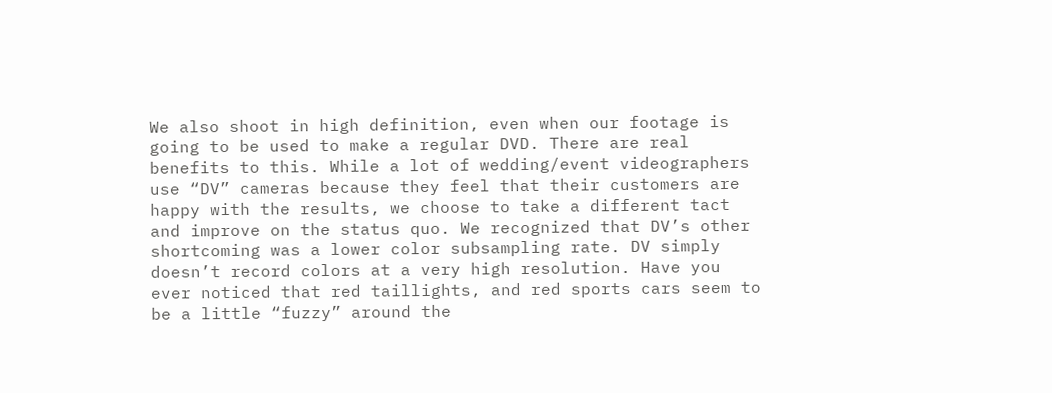We also shoot in high definition, even when our footage is going to be used to make a regular DVD. There are real benefits to this. While a lot of wedding/event videographers use “DV” cameras because they feel that their customers are happy with the results, we choose to take a different tact and improve on the status quo. We recognized that DV’s other shortcoming was a lower color subsampling rate. DV simply doesn’t record colors at a very high resolution. Have you ever noticed that red taillights, and red sports cars seem to be a little “fuzzy” around the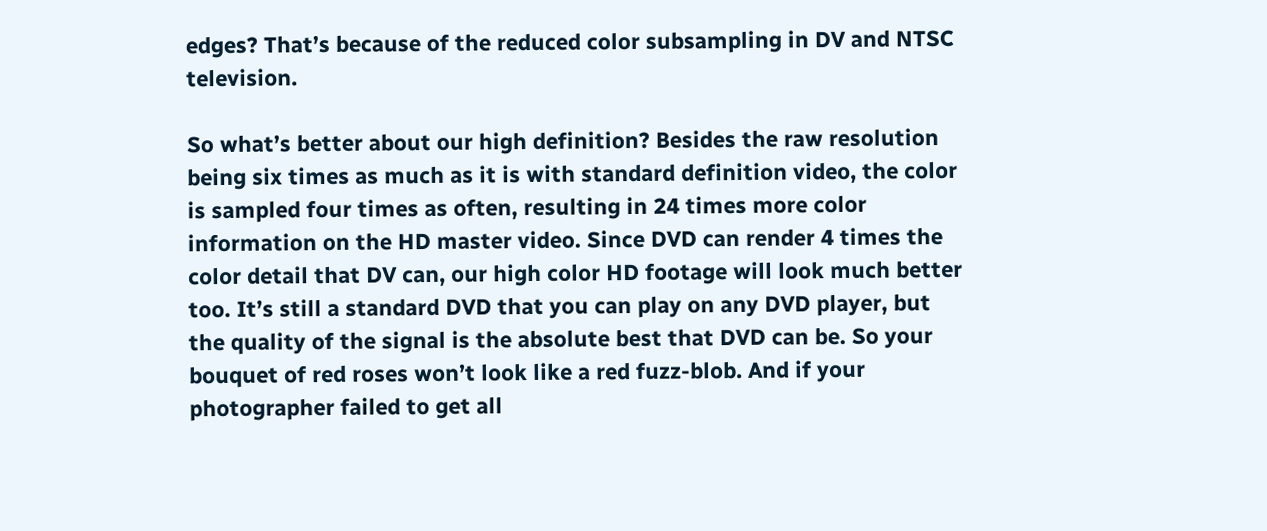edges? That’s because of the reduced color subsampling in DV and NTSC television.

So what’s better about our high definition? Besides the raw resolution being six times as much as it is with standard definition video, the color is sampled four times as often, resulting in 24 times more color information on the HD master video. Since DVD can render 4 times the color detail that DV can, our high color HD footage will look much better too. It’s still a standard DVD that you can play on any DVD player, but the quality of the signal is the absolute best that DVD can be. So your bouquet of red roses won’t look like a red fuzz-blob. And if your photographer failed to get all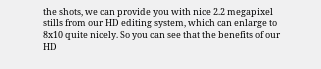the shots, we can provide you with nice 2.2 megapixel stills from our HD editing system, which can enlarge to 8x10 quite nicely. So you can see that the benefits of our HD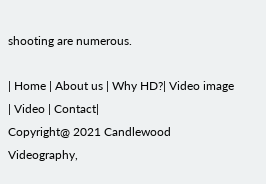shooting are numerous.

| Home | About us | Why HD?| Video image | Video | Contact|
Copyright@ 2021 Candlewood Videography,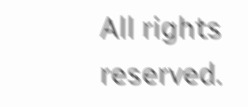All rights reserved.